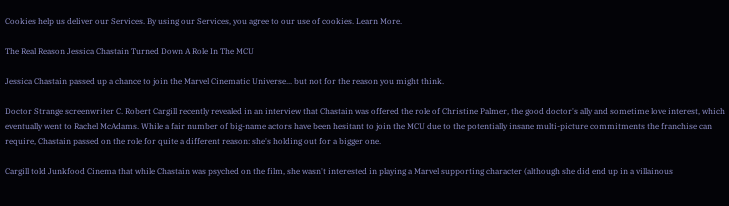Cookies help us deliver our Services. By using our Services, you agree to our use of cookies. Learn More.

The Real Reason Jessica Chastain Turned Down A Role In The MCU

Jessica Chastain passed up a chance to join the Marvel Cinematic Universe... but not for the reason you might think.

Doctor Strange screenwriter C. Robert Cargill recently revealed in an interview that Chastain was offered the role of Christine Palmer, the good doctor's ally and sometime love interest, which eventually went to Rachel McAdams. While a fair number of big-name actors have been hesitant to join the MCU due to the potentially insane multi-picture commitments the franchise can require, Chastain passed on the role for quite a different reason: she's holding out for a bigger one.

Cargill told Junkfood Cinema that while Chastain was psyched on the film, she wasn't interested in playing a Marvel supporting character (although she did end up in a villainous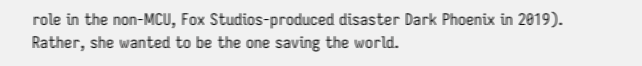role in the non-MCU, Fox Studios-produced disaster Dark Phoenix in 2019). Rather, she wanted to be the one saving the world.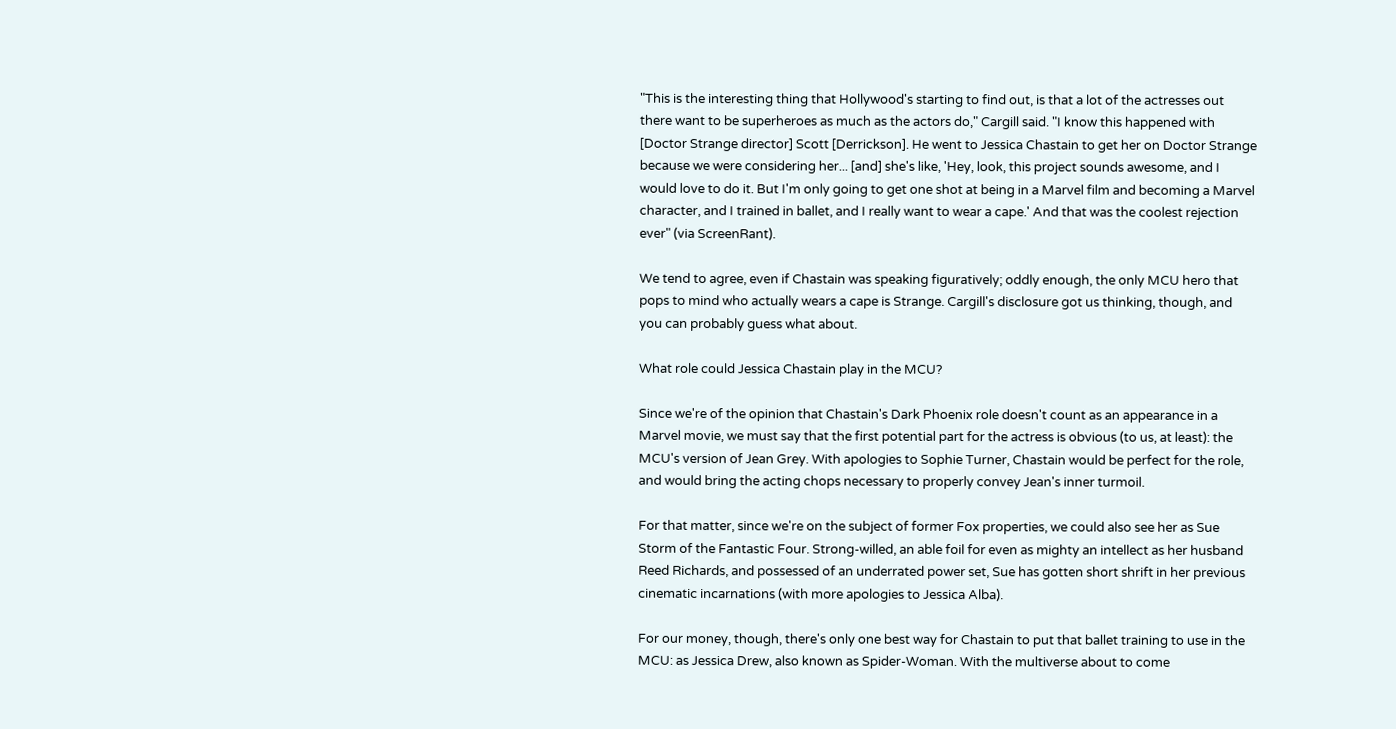"This is the interesting thing that Hollywood's starting to find out, is that a lot of the actresses out there want to be superheroes as much as the actors do," Cargill said. "I know this happened with [Doctor Strange director] Scott [Derrickson]. He went to Jessica Chastain to get her on Doctor Strange because we were considering her... [and] she's like, 'Hey, look, this project sounds awesome, and I would love to do it. But I'm only going to get one shot at being in a Marvel film and becoming a Marvel character, and I trained in ballet, and I really want to wear a cape.' And that was the coolest rejection ever" (via ScreenRant).

We tend to agree, even if Chastain was speaking figuratively; oddly enough, the only MCU hero that pops to mind who actually wears a cape is Strange. Cargill's disclosure got us thinking, though, and you can probably guess what about.

What role could Jessica Chastain play in the MCU?

Since we're of the opinion that Chastain's Dark Phoenix role doesn't count as an appearance in a Marvel movie, we must say that the first potential part for the actress is obvious (to us, at least): the MCU's version of Jean Grey. With apologies to Sophie Turner, Chastain would be perfect for the role, and would bring the acting chops necessary to properly convey Jean's inner turmoil.

For that matter, since we're on the subject of former Fox properties, we could also see her as Sue Storm of the Fantastic Four. Strong-willed, an able foil for even as mighty an intellect as her husband Reed Richards, and possessed of an underrated power set, Sue has gotten short shrift in her previous cinematic incarnations (with more apologies to Jessica Alba).

For our money, though, there's only one best way for Chastain to put that ballet training to use in the MCU: as Jessica Drew, also known as Spider-Woman. With the multiverse about to come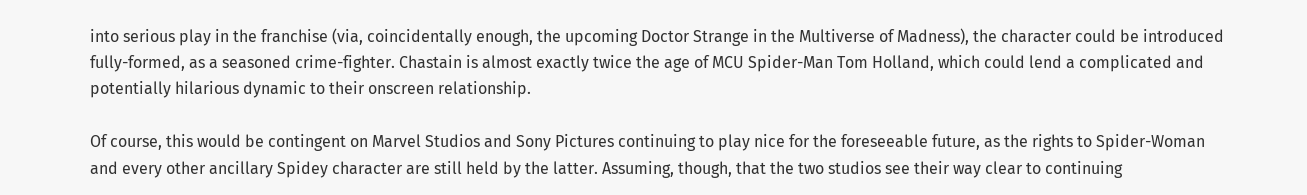into serious play in the franchise (via, coincidentally enough, the upcoming Doctor Strange in the Multiverse of Madness), the character could be introduced fully-formed, as a seasoned crime-fighter. Chastain is almost exactly twice the age of MCU Spider-Man Tom Holland, which could lend a complicated and potentially hilarious dynamic to their onscreen relationship.

Of course, this would be contingent on Marvel Studios and Sony Pictures continuing to play nice for the foreseeable future, as the rights to Spider-Woman and every other ancillary Spidey character are still held by the latter. Assuming, though, that the two studios see their way clear to continuing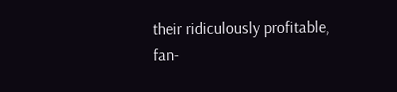their ridiculously profitable, fan-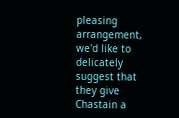pleasing arrangement, we'd like to delicately suggest that they give Chastain a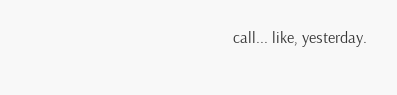call... like, yesterday.